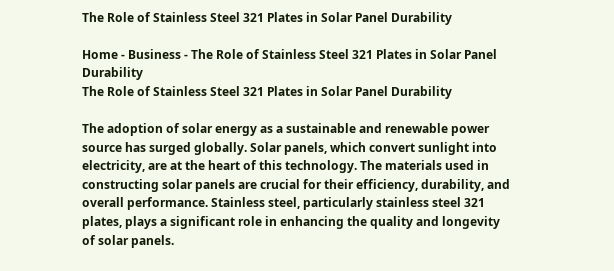The Role of Stainless Steel 321 Plates in Solar Panel Durability

Home - Business - The Role of Stainless Steel 321 Plates in Solar Panel Durability
The Role of Stainless Steel 321 Plates in Solar Panel Durability

The adoption of solar energy as a sustainable and renewable power source has surged globally. Solar panels, which convert sunlight into electricity, are at the heart of this technology. The materials used in constructing solar panels are crucial for their efficiency, durability, and overall performance. Stainless steel, particularly stainless steel 321 plates, plays a significant role in enhancing the quality and longevity of solar panels.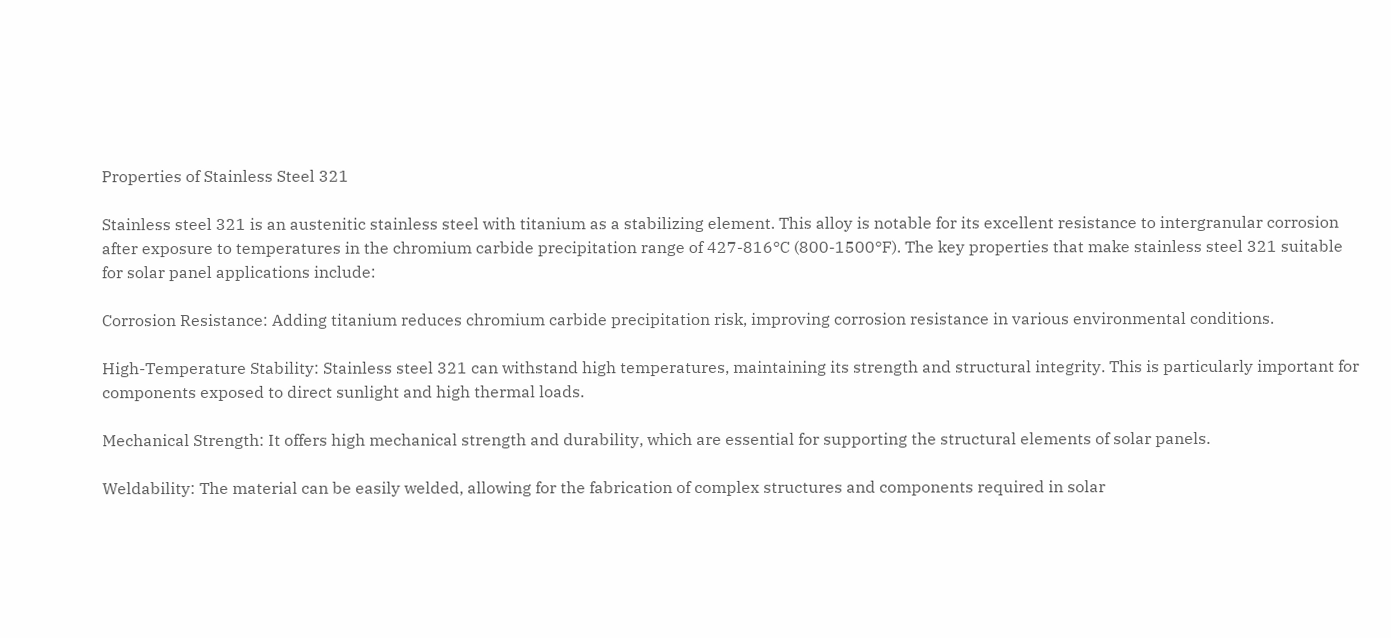Properties of Stainless Steel 321

Stainless steel 321 is an austenitic stainless steel with titanium as a stabilizing element. This alloy is notable for its excellent resistance to intergranular corrosion after exposure to temperatures in the chromium carbide precipitation range of 427-816°C (800-1500°F). The key properties that make stainless steel 321 suitable for solar panel applications include:

Corrosion Resistance: Adding titanium reduces chromium carbide precipitation risk, improving corrosion resistance in various environmental conditions.

High-Temperature Stability: Stainless steel 321 can withstand high temperatures, maintaining its strength and structural integrity. This is particularly important for components exposed to direct sunlight and high thermal loads.

Mechanical Strength: It offers high mechanical strength and durability, which are essential for supporting the structural elements of solar panels.

Weldability: The material can be easily welded, allowing for the fabrication of complex structures and components required in solar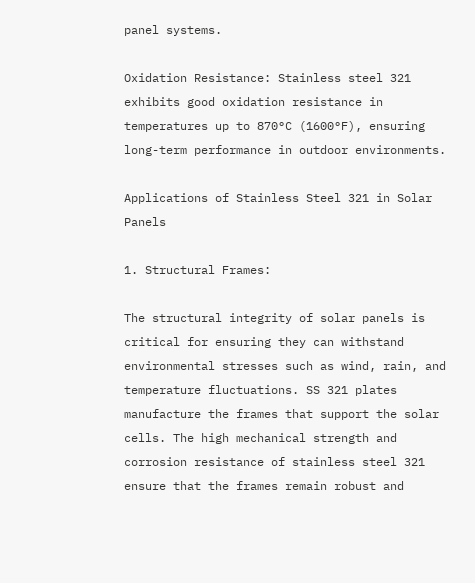panel systems.

Oxidation Resistance: Stainless steel 321 exhibits good oxidation resistance in temperatures up to 870°C (1600°F), ensuring long-term performance in outdoor environments.

Applications of Stainless Steel 321 in Solar Panels

1. Structural Frames:

The structural integrity of solar panels is critical for ensuring they can withstand environmental stresses such as wind, rain, and temperature fluctuations. SS 321 plates manufacture the frames that support the solar cells. The high mechanical strength and corrosion resistance of stainless steel 321 ensure that the frames remain robust and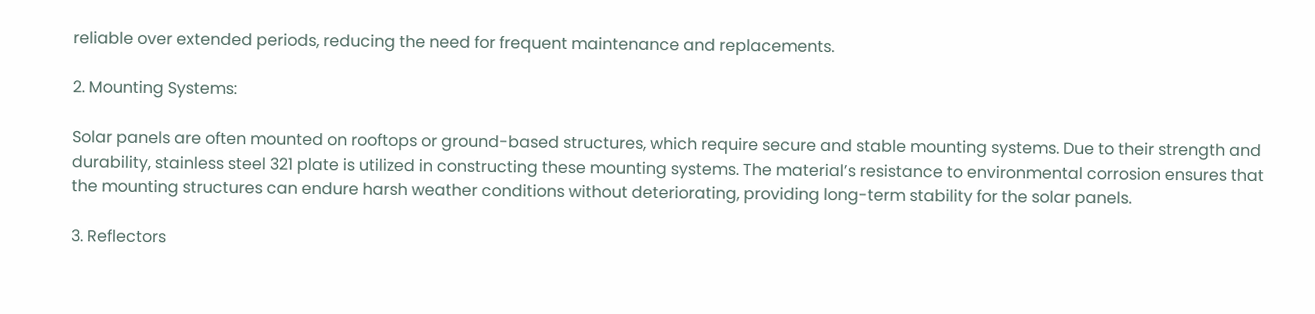reliable over extended periods, reducing the need for frequent maintenance and replacements.

2. Mounting Systems:

Solar panels are often mounted on rooftops or ground-based structures, which require secure and stable mounting systems. Due to their strength and durability, stainless steel 321 plate is utilized in constructing these mounting systems. The material’s resistance to environmental corrosion ensures that the mounting structures can endure harsh weather conditions without deteriorating, providing long-term stability for the solar panels.

3. Reflectors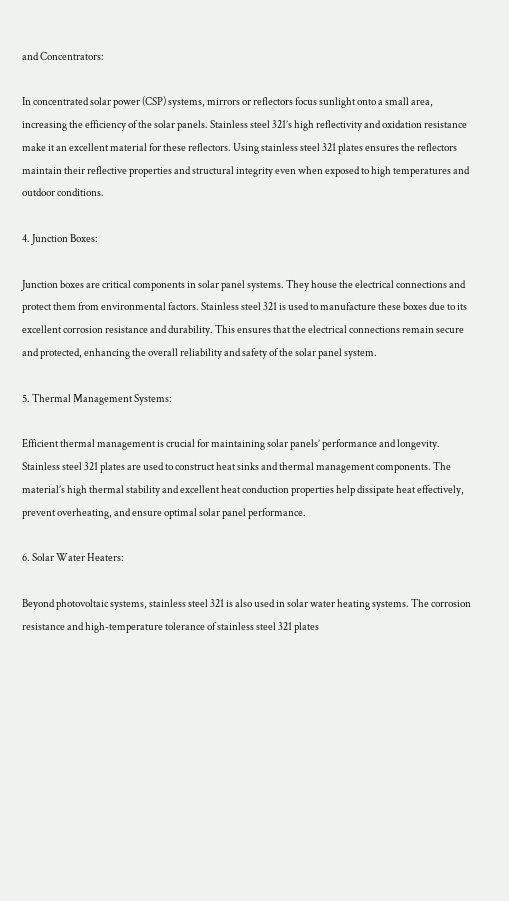and Concentrators:

In concentrated solar power (CSP) systems, mirrors or reflectors focus sunlight onto a small area, increasing the efficiency of the solar panels. Stainless steel 321’s high reflectivity and oxidation resistance make it an excellent material for these reflectors. Using stainless steel 321 plates ensures the reflectors maintain their reflective properties and structural integrity even when exposed to high temperatures and outdoor conditions.

4. Junction Boxes:

Junction boxes are critical components in solar panel systems. They house the electrical connections and protect them from environmental factors. Stainless steel 321 is used to manufacture these boxes due to its excellent corrosion resistance and durability. This ensures that the electrical connections remain secure and protected, enhancing the overall reliability and safety of the solar panel system.

5. Thermal Management Systems:

Efficient thermal management is crucial for maintaining solar panels’ performance and longevity. Stainless steel 321 plates are used to construct heat sinks and thermal management components. The material’s high thermal stability and excellent heat conduction properties help dissipate heat effectively, prevent overheating, and ensure optimal solar panel performance.

6. Solar Water Heaters:

Beyond photovoltaic systems, stainless steel 321 is also used in solar water heating systems. The corrosion resistance and high-temperature tolerance of stainless steel 321 plates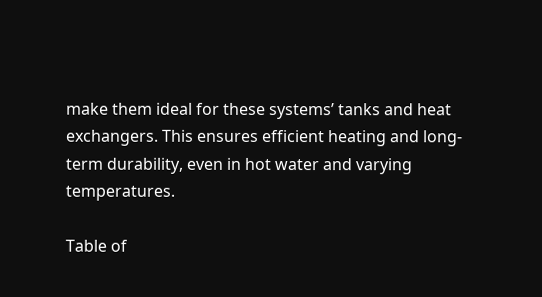make them ideal for these systems’ tanks and heat exchangers. This ensures efficient heating and long-term durability, even in hot water and varying temperatures.

Table of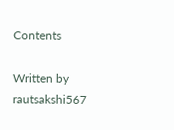Contents

Written by rautsakshi567